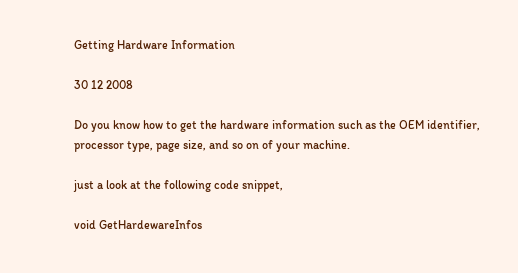Getting Hardware Information

30 12 2008

Do you know how to get the hardware information such as the OEM identifier, processor type, page size, and so on of your machine.

just a look at the following code snippet,

void GetHardewareInfos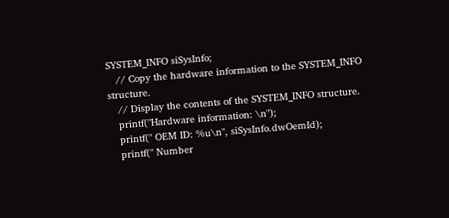SYSTEM_INFO siSysInfo;
   // Copy the hardware information to the SYSTEM_INFO structure.
   // Display the contents of the SYSTEM_INFO structure.
   printf("Hardware information: \n");
   printf(" OEM ID: %u\n", siSysInfo.dwOemId);
   printf(" Number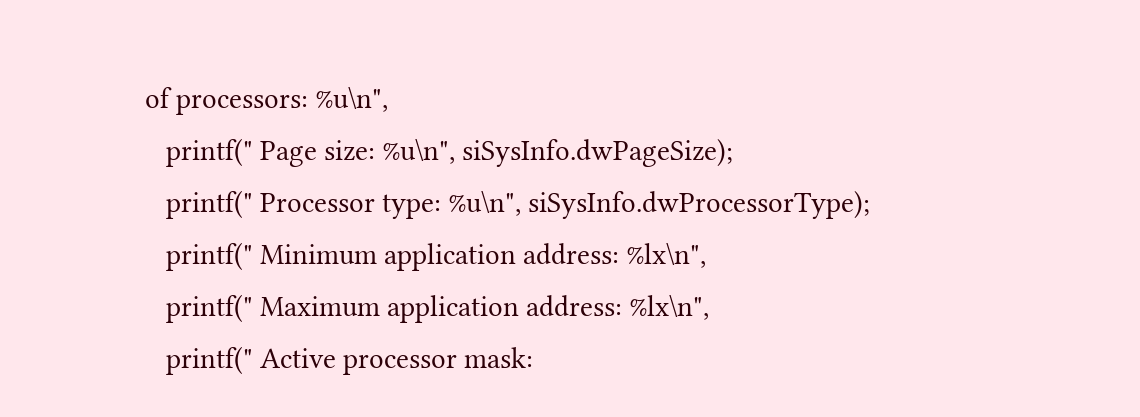of processors: %u\n",
   printf(" Page size: %u\n", siSysInfo.dwPageSize);
   printf(" Processor type: %u\n", siSysInfo.dwProcessorType);
   printf(" Minimum application address: %lx\n",
   printf(" Maximum application address: %lx\n",
   printf(" Active processor mask: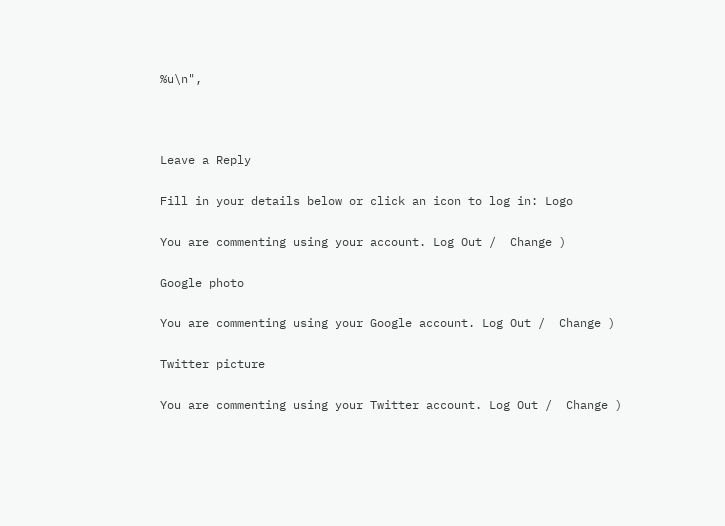%u\n",



Leave a Reply

Fill in your details below or click an icon to log in: Logo

You are commenting using your account. Log Out /  Change )

Google photo

You are commenting using your Google account. Log Out /  Change )

Twitter picture

You are commenting using your Twitter account. Log Out /  Change )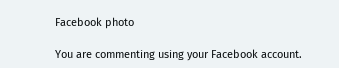Facebook photo

You are commenting using your Facebook account.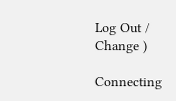Log Out /  Change )

Connecting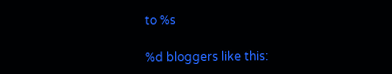to %s

%d bloggers like this: